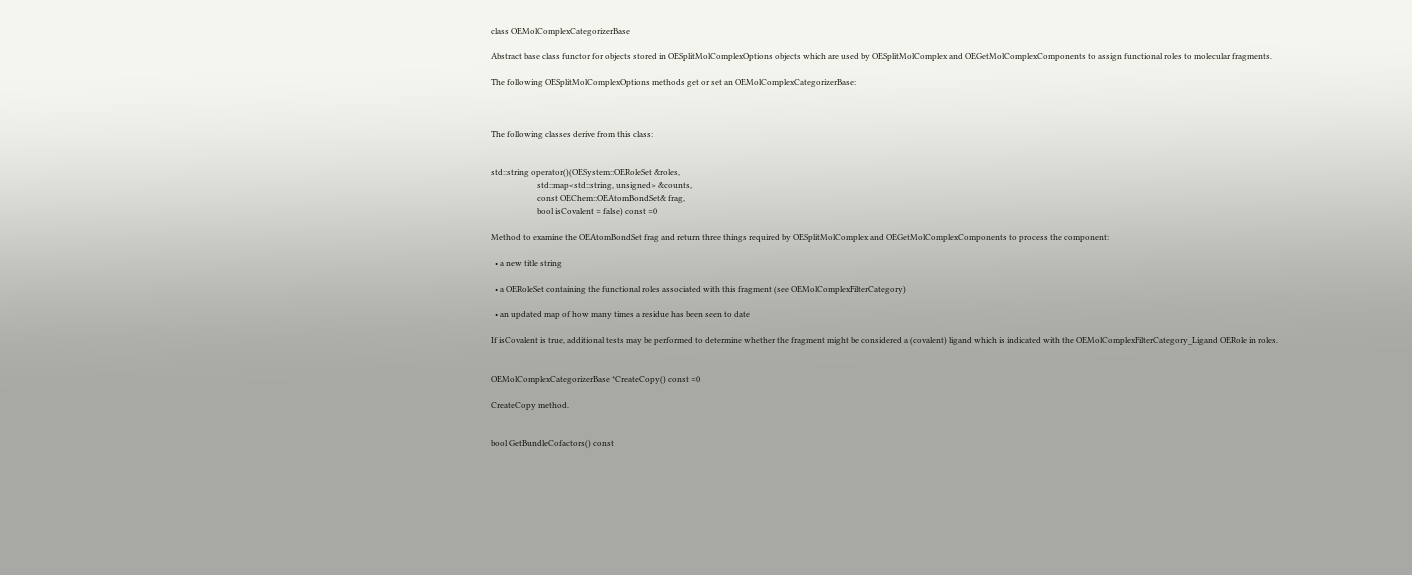class OEMolComplexCategorizerBase

Abstract base class functor for objects stored in OESplitMolComplexOptions objects which are used by OESplitMolComplex and OEGetMolComplexComponents to assign functional roles to molecular fragments.

The following OESplitMolComplexOptions methods get or set an OEMolComplexCategorizerBase:



The following classes derive from this class:


std::string operator()(OESystem::OERoleSet &roles,
                       std::map<std::string, unsigned> &counts,
                       const OEChem::OEAtomBondSet& frag,
                       bool isCovalent = false) const =0

Method to examine the OEAtomBondSet frag and return three things required by OESplitMolComplex and OEGetMolComplexComponents to process the component:

  • a new title string

  • a OERoleSet containing the functional roles associated with this fragment (see OEMolComplexFilterCategory)

  • an updated map of how many times a residue has been seen to date

If isCovalent is true, additional tests may be performed to determine whether the fragment might be considered a (covalent) ligand which is indicated with the OEMolComplexFilterCategory_Ligand OERole in roles.


OEMolComplexCategorizerBase *CreateCopy() const =0

CreateCopy method.


bool GetBundleCofactors() const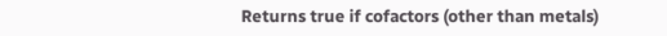Returns true if cofactors (other than metals)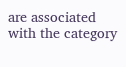are associated with the category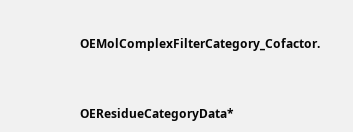OEMolComplexFilterCategory_Cofactor.


OEResidueCategoryData*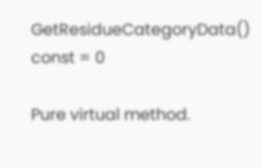GetResidueCategoryData() const = 0

Pure virtual method.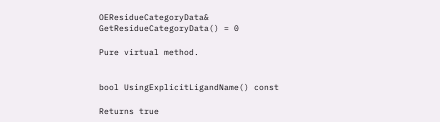OEResidueCategoryData& GetResidueCategoryData() = 0

Pure virtual method.


bool UsingExplicitLigandName() const

Returns true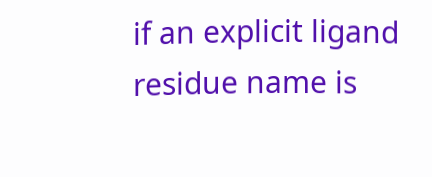if an explicit ligand residue name is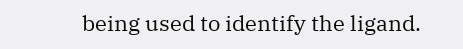being used to identify the ligand.